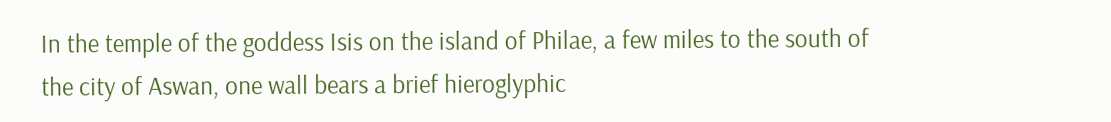In the temple of the goddess Isis on the island of Philae, a few miles to the south of the city of Aswan, one wall bears a brief hieroglyphic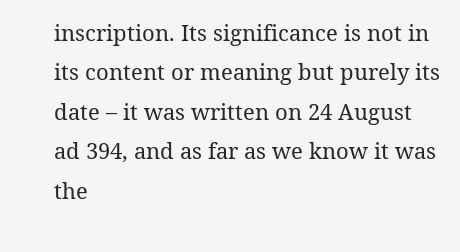inscription. Its significance is not in its content or meaning but purely its date – it was written on 24 August ad 394, and as far as we know it was the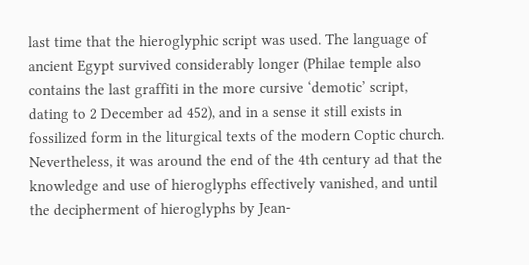last time that the hieroglyphic script was used. The language of ancient Egypt survived considerably longer (Philae temple also contains the last graffiti in the more cursive ‘demotic’ script, dating to 2 December ad 452), and in a sense it still exists in fossilized form in the liturgical texts of the modern Coptic church. Nevertheless, it was around the end of the 4th century ad that the knowledge and use of hieroglyphs effectively vanished, and until the decipherment of hieroglyphs by Jean-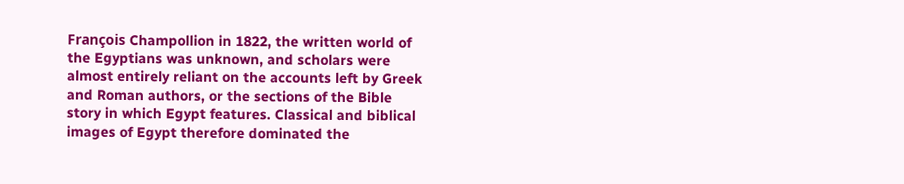François Champollion in 1822, the written world of the Egyptians was unknown, and scholars were almost entirely reliant on the accounts left by Greek and Roman authors, or the sections of the Bible story in which Egypt features. Classical and biblical images of Egypt therefore dominated the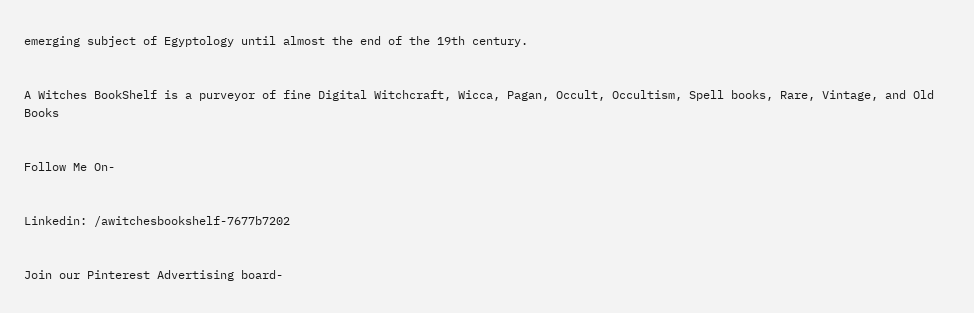emerging subject of Egyptology until almost the end of the 19th century.


A Witches BookShelf is a purveyor of fine Digital Witchcraft, Wicca, Pagan, Occult, Occultism, Spell books, Rare, Vintage, and Old Books


Follow Me On-


Linkedin: /awitchesbookshelf-7677b7202


Join our Pinterest Advertising board-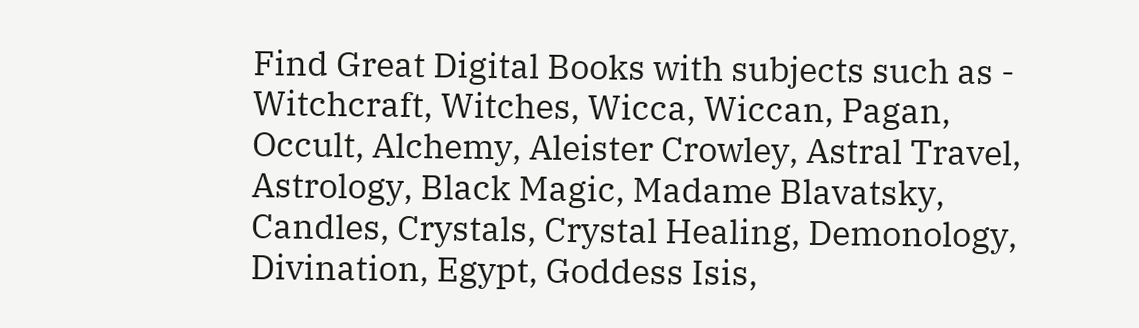Find Great Digital Books with subjects such as - Witchcraft, Witches, Wicca, Wiccan, Pagan, Occult, Alchemy, Aleister Crowley, Astral Travel, Astrology, Black Magic, Madame Blavatsky, Candles, Crystals, Crystal Healing, Demonology, Divination, Egypt, Goddess Isis,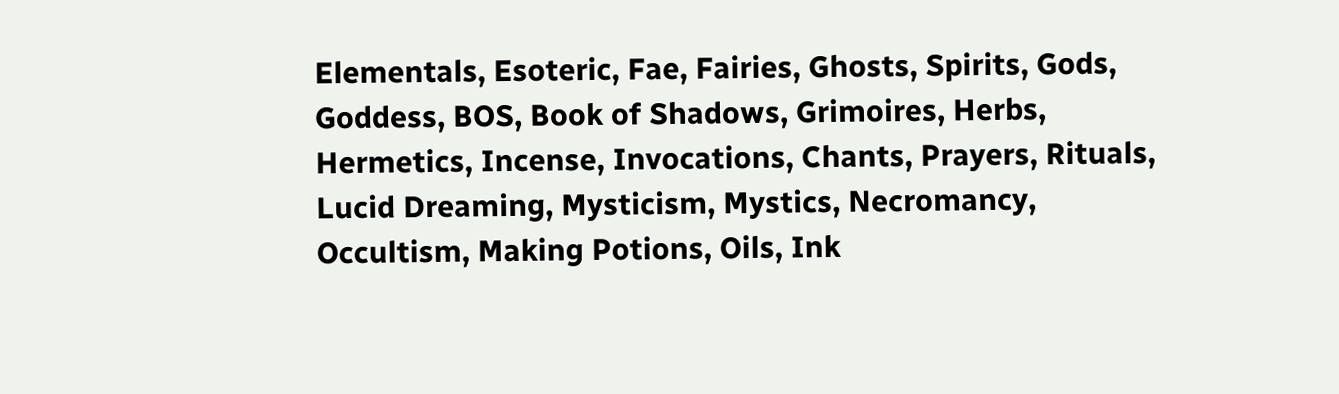Elementals, Esoteric, Fae, Fairies, Ghosts, Spirits, Gods, Goddess, BOS, Book of Shadows, Grimoires, Herbs, Hermetics, Incense, Invocations, Chants, Prayers, Rituals, Lucid Dreaming, Mysticism, Mystics, Necromancy, Occultism, Making Potions, Oils, Ink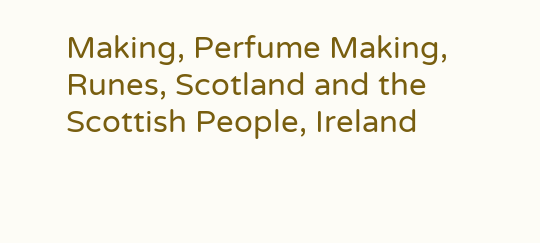Making, Perfume Making, Runes, Scotland and the Scottish People, Ireland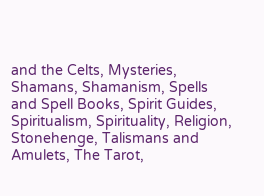and the Celts, Mysteries, Shamans, Shamanism, Spells and Spell Books, Spirit Guides, Spiritualism, Spirituality, Religion, Stonehenge, Talismans and Amulets, The Tarot,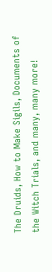The Druids, How to Make Sigils, Documents of the Witch Trials, and many, many more!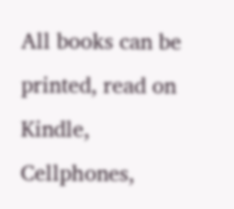All books can be printed, read on Kindle, Cellphones,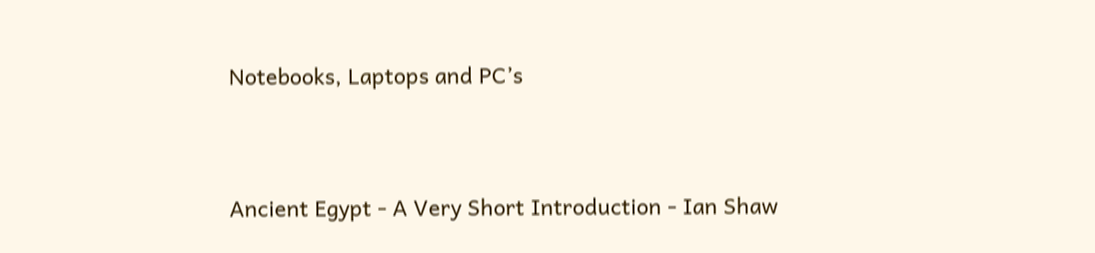Notebooks, Laptops and PC’s


Ancient Egypt - A Very Short Introduction - Ian Shaw